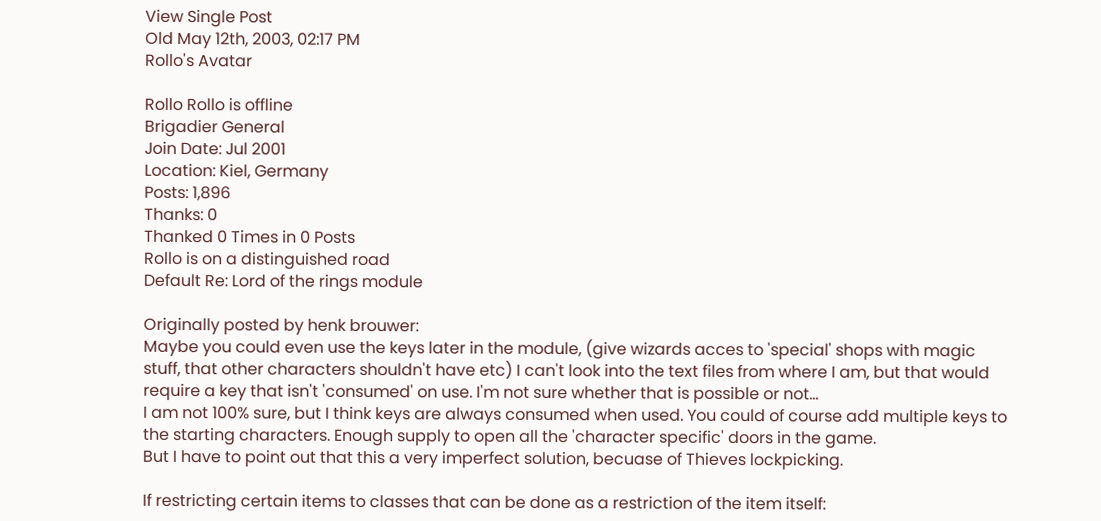View Single Post
Old May 12th, 2003, 02:17 PM
Rollo's Avatar

Rollo Rollo is offline
Brigadier General
Join Date: Jul 2001
Location: Kiel, Germany
Posts: 1,896
Thanks: 0
Thanked 0 Times in 0 Posts
Rollo is on a distinguished road
Default Re: Lord of the rings module

Originally posted by henk brouwer:
Maybe you could even use the keys later in the module, (give wizards acces to 'special' shops with magic stuff, that other characters shouldn't have etc) I can't look into the text files from where I am, but that would require a key that isn't 'consumed' on use. I'm not sure whether that is possible or not...
I am not 100% sure, but I think keys are always consumed when used. You could of course add multiple keys to the starting characters. Enough supply to open all the 'character specific' doors in the game.
But I have to point out that this a very imperfect solution, becuase of Thieves lockpicking.

If restricting certain items to classes that can be done as a restriction of the item itself: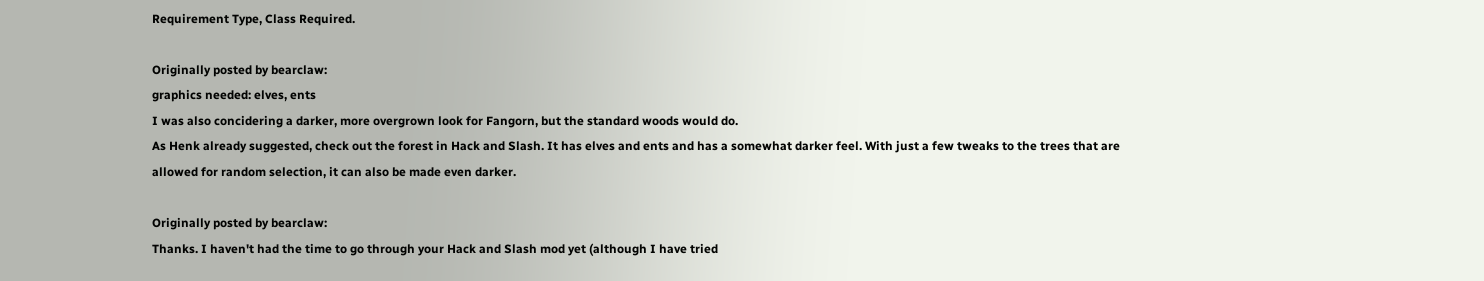Requirement Type, Class Required.

Originally posted by bearclaw:
graphics needed: elves, ents
I was also concidering a darker, more overgrown look for Fangorn, but the standard woods would do.
As Henk already suggested, check out the forest in Hack and Slash. It has elves and ents and has a somewhat darker feel. With just a few tweaks to the trees that are allowed for random selection, it can also be made even darker.

Originally posted by bearclaw:
Thanks. I haven't had the time to go through your Hack and Slash mod yet (although I have tried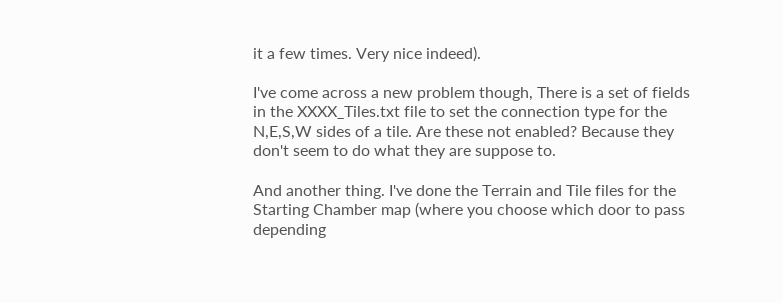it a few times. Very nice indeed).

I've come across a new problem though, There is a set of fields in the XXXX_Tiles.txt file to set the connection type for the N,E,S,W sides of a tile. Are these not enabled? Because they don't seem to do what they are suppose to.

And another thing. I've done the Terrain and Tile files for the Starting Chamber map (where you choose which door to pass depending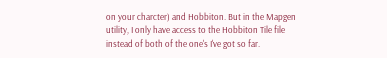on your charcter) and Hobbiton. But in the Mapgen utility, I only have access to the Hobbiton Tile file instead of both of the one's I've got so far.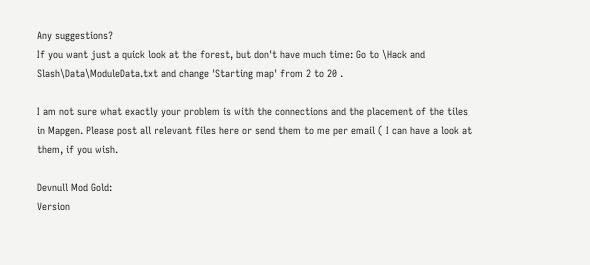Any suggestions?
If you want just a quick look at the forest, but don't have much time: Go to \Hack and Slash\Data\ModuleData.txt and change 'Starting map' from 2 to 20 .

I am not sure what exactly your problem is with the connections and the placement of the tiles in Mapgen. Please post all relevant files here or send them to me per email ( I can have a look at them, if you wish.

Devnull Mod Gold:
Version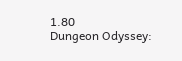1.80
Dungeon Odyssey: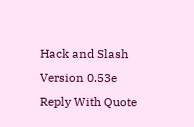Hack and Slash
Version 0.53e
Reply With Quote